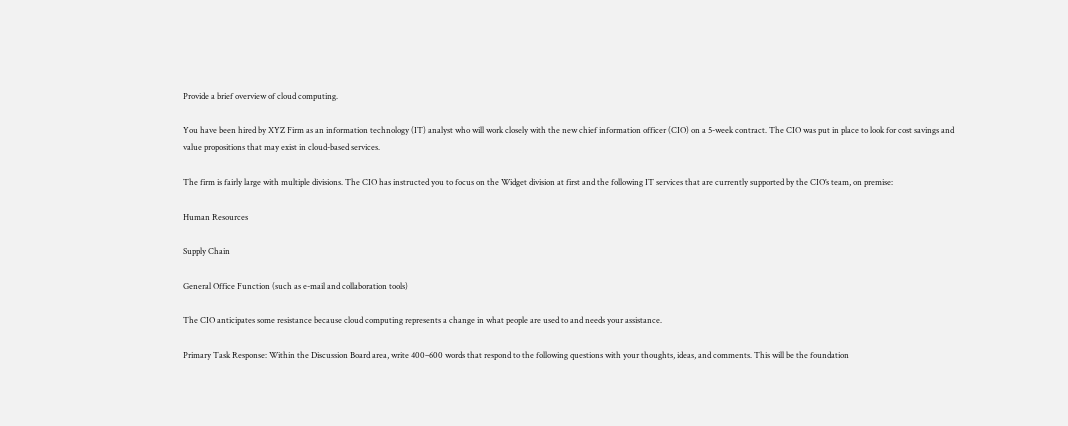Provide a brief overview of cloud computing.

You have been hired by XYZ Firm as an information technology (IT) analyst who will work closely with the new chief information officer (CIO) on a 5-week contract. The CIO was put in place to look for cost savings and value propositions that may exist in cloud-based services.

The firm is fairly large with multiple divisions. The CIO has instructed you to focus on the Widget division at first and the following IT services that are currently supported by the CIO’s team, on premise:

Human Resources

Supply Chain

General Office Function (such as e-mail and collaboration tools)

The CIO anticipates some resistance because cloud computing represents a change in what people are used to and needs your assistance.

Primary Task Response: Within the Discussion Board area, write 400–600 words that respond to the following questions with your thoughts, ideas, and comments. This will be the foundation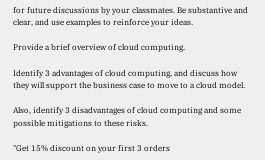for future discussions by your classmates. Be substantive and clear, and use examples to reinforce your ideas.

Provide a brief overview of cloud computing.

Identify 3 advantages of cloud computing, and discuss how they will support the business case to move to a cloud model.

Also, identify 3 disadvantages of cloud computing and some possible mitigations to these risks.

"Get 15% discount on your first 3 orders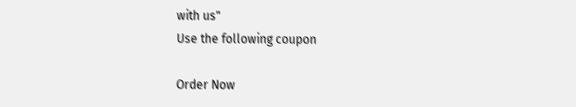with us"
Use the following coupon

Order Now